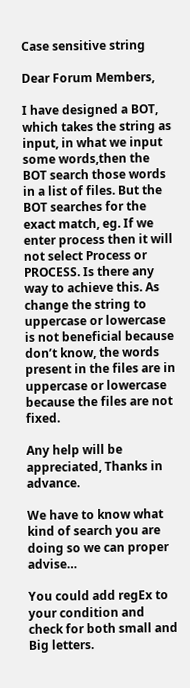Case sensitive string

Dear Forum Members,

I have designed a BOT, which takes the string as input, in what we input some words,then the BOT search those words in a list of files. But the BOT searches for the exact match, eg. If we enter process then it will not select Process or PROCESS. Is there any way to achieve this. As change the string to uppercase or lowercase is not beneficial because don’t know, the words present in the files are in uppercase or lowercase because the files are not fixed.

Any help will be appreciated, Thanks in advance.

We have to know what kind of search you are doing so we can proper advise…

You could add regEx to your condition and check for both small and Big letters.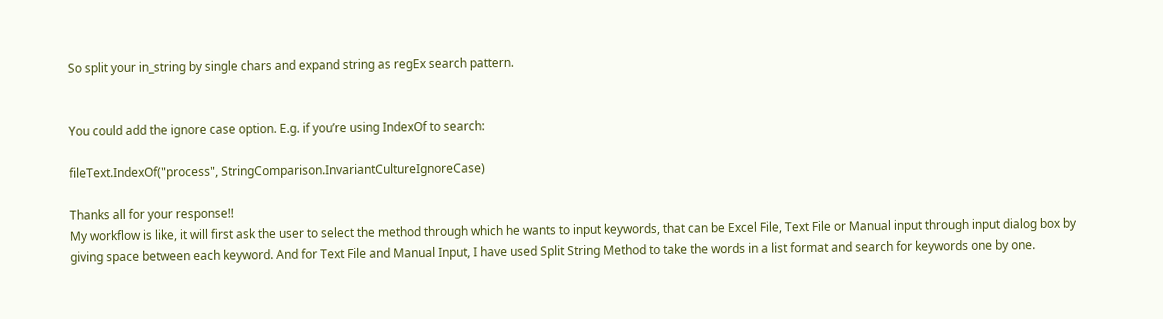So split your in_string by single chars and expand string as regEx search pattern.


You could add the ignore case option. E.g. if you’re using IndexOf to search:

fileText.IndexOf("process", StringComparison.InvariantCultureIgnoreCase)

Thanks all for your response!!
My workflow is like, it will first ask the user to select the method through which he wants to input keywords, that can be Excel File, Text File or Manual input through input dialog box by giving space between each keyword. And for Text File and Manual Input, I have used Split String Method to take the words in a list format and search for keywords one by one.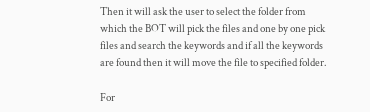Then it will ask the user to select the folder from which the BOT will pick the files and one by one pick files and search the keywords and if all the keywords are found then it will move the file to specified folder.

For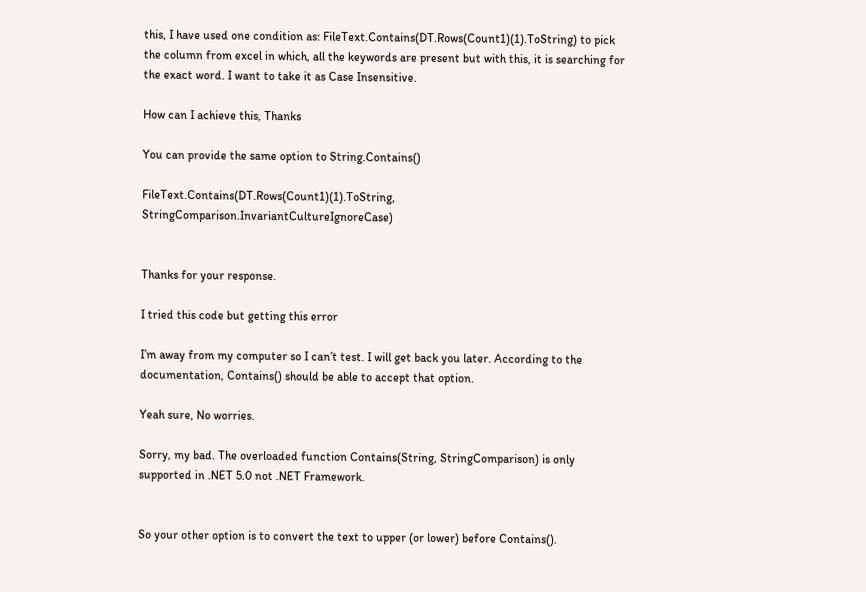this, I have used one condition as: FileText.Contains(DT.Rows(Count1)(1).ToString) to pick the column from excel in which, all the keywords are present but with this, it is searching for the exact word. I want to take it as Case Insensitive.

How can I achieve this, Thanks

You can provide the same option to String.Contains()

FileText.Contains(DT.Rows(Count1)(1).ToString, StringComparison.InvariantCultureIgnoreCase)


Thanks for your response.

I tried this code but getting this error

I’m away from my computer so I can’t test. I will get back you later. According to the documentation, Contains() should be able to accept that option.

Yeah sure, No worries.

Sorry, my bad. The overloaded function Contains(String, StringComparison) is only supported in .NET 5.0 not .NET Framework.


So your other option is to convert the text to upper (or lower) before Contains().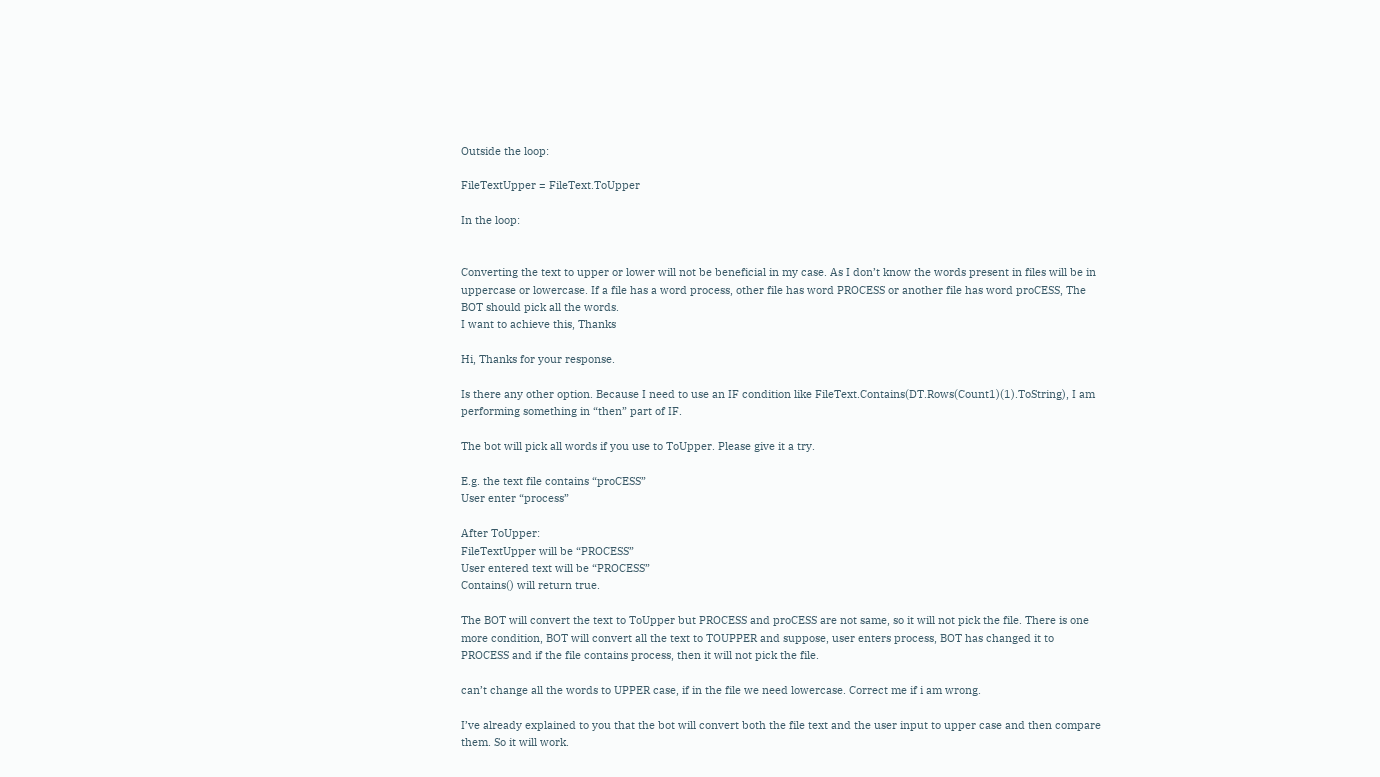Outside the loop:

FileTextUpper = FileText.ToUpper

In the loop:


Converting the text to upper or lower will not be beneficial in my case. As I don’t know the words present in files will be in uppercase or lowercase. If a file has a word process, other file has word PROCESS or another file has word proCESS, The BOT should pick all the words.
I want to achieve this, Thanks

Hi, Thanks for your response.

Is there any other option. Because I need to use an IF condition like FileText.Contains(DT.Rows(Count1)(1).ToString), I am performing something in “then” part of IF.

The bot will pick all words if you use to ToUpper. Please give it a try.

E.g. the text file contains “proCESS”
User enter “process”

After ToUpper:
FileTextUpper will be “PROCESS”
User entered text will be “PROCESS”
Contains() will return true.

The BOT will convert the text to ToUpper but PROCESS and proCESS are not same, so it will not pick the file. There is one more condition, BOT will convert all the text to TOUPPER and suppose, user enters process, BOT has changed it to PROCESS and if the file contains process, then it will not pick the file.

can’t change all the words to UPPER case, if in the file we need lowercase. Correct me if i am wrong.

I’ve already explained to you that the bot will convert both the file text and the user input to upper case and then compare them. So it will work.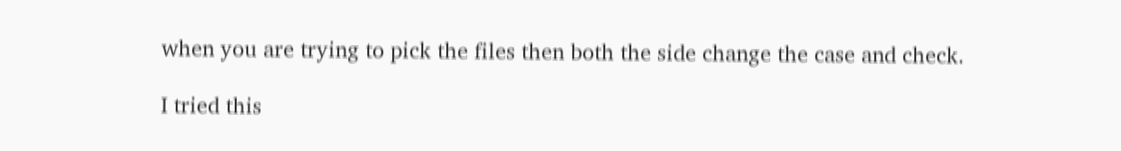when you are trying to pick the files then both the side change the case and check.

I tried this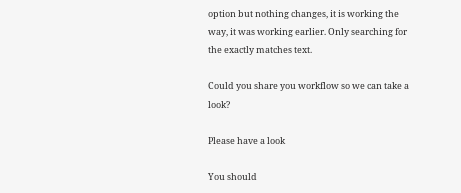option but nothing changes, it is working the way, it was working earlier. Only searching for the exactly matches text.

Could you share you workflow so we can take a look?

Please have a look

You should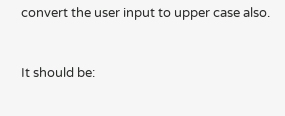convert the user input to upper case also.


It should be: